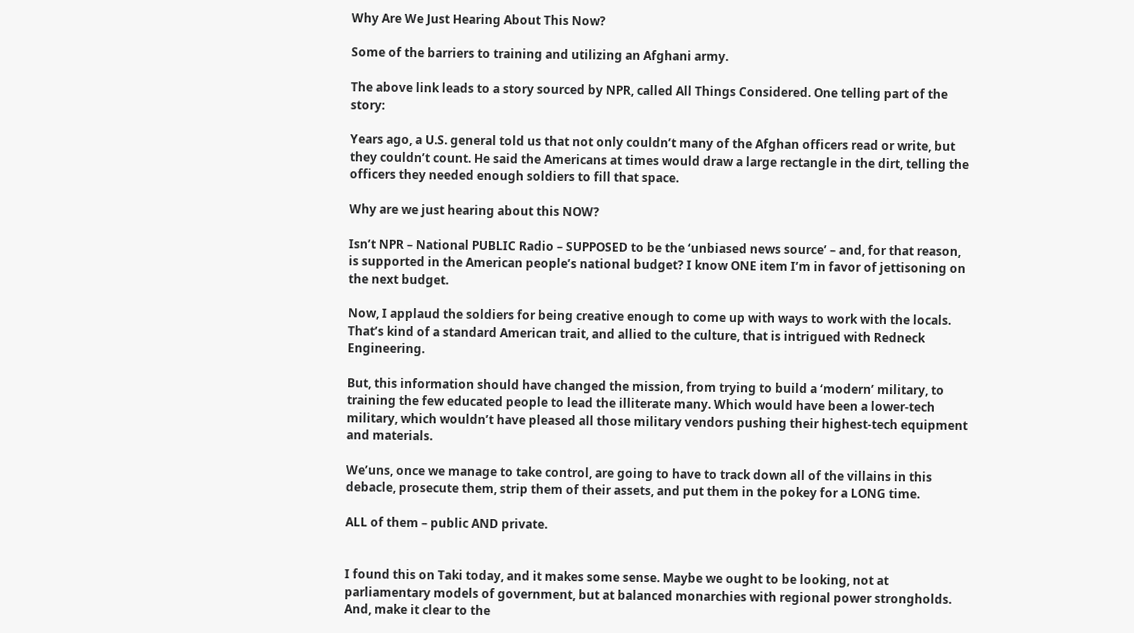Why Are We Just Hearing About This Now?

Some of the barriers to training and utilizing an Afghani army.

The above link leads to a story sourced by NPR, called All Things Considered. One telling part of the story:

Years ago, a U.S. general told us that not only couldn’t many of the Afghan officers read or write, but they couldn’t count. He said the Americans at times would draw a large rectangle in the dirt, telling the officers they needed enough soldiers to fill that space.

Why are we just hearing about this NOW?

Isn’t NPR – National PUBLIC Radio – SUPPOSED to be the ‘unbiased news source’ – and, for that reason, is supported in the American people’s national budget? I know ONE item I’m in favor of jettisoning on the next budget.

Now, I applaud the soldiers for being creative enough to come up with ways to work with the locals. That’s kind of a standard American trait, and allied to the culture, that is intrigued with Redneck Engineering.

But, this information should have changed the mission, from trying to build a ‘modern’ military, to training the few educated people to lead the illiterate many. Which would have been a lower-tech military, which wouldn’t have pleased all those military vendors pushing their highest-tech equipment and materials.

We’uns, once we manage to take control, are going to have to track down all of the villains in this debacle, prosecute them, strip them of their assets, and put them in the pokey for a LONG time.

ALL of them – public AND private.


I found this on Taki today, and it makes some sense. Maybe we ought to be looking, not at parliamentary models of government, but at balanced monarchies with regional power strongholds. And, make it clear to the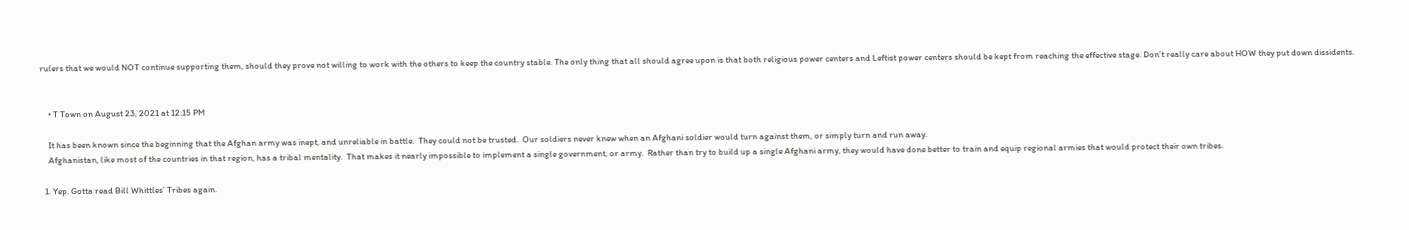rulers that we would NOT continue supporting them, should they prove not willing to work with the others to keep the country stable. The only thing that all should agree upon is that both religious power centers and Leftist power centers should be kept from reaching the effective stage. Don’t really care about HOW they put down dissidents.


    • T Town on August 23, 2021 at 12:15 PM

    It has been known since the beginning that the Afghan army was inept, and unreliable in battle.  They could not be trusted.  Our soldiers never knew when an Afghani soldier would turn against them, or simply turn and run away.
    Afghanistan, like most of the countries in that region, has a tribal mentality.  That makes it nearly impossible to implement a single government, or army.  Rather than try to build up a single Afghani army, they would have done better to train and equip regional armies that would protect their own tribes.

  1. Yep. Gotta read Bill Whittles’ Tribes again.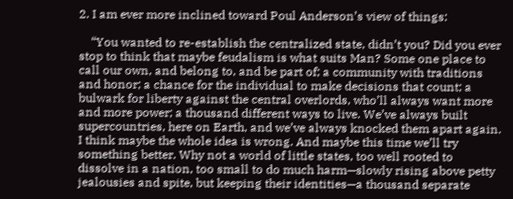2. I am ever more inclined toward Poul Anderson’s view of things:

    “You wanted to re-establish the centralized state, didn’t you? Did you ever stop to think that maybe feudalism is what suits Man? Some one place to call our own, and belong to, and be part of; a community with traditions and honor; a chance for the individual to make decisions that count; a bulwark for liberty against the central overlords, who’ll always want more and more power; a thousand different ways to live. We’ve always built supercountries, here on Earth, and we’ve always knocked them apart again. I think maybe the whole idea is wrong. And maybe this time we’ll try something better. Why not a world of little states, too well rooted to dissolve in a nation, too small to do much harm—slowly rising above petty jealousies and spite, but keeping their identities—a thousand separate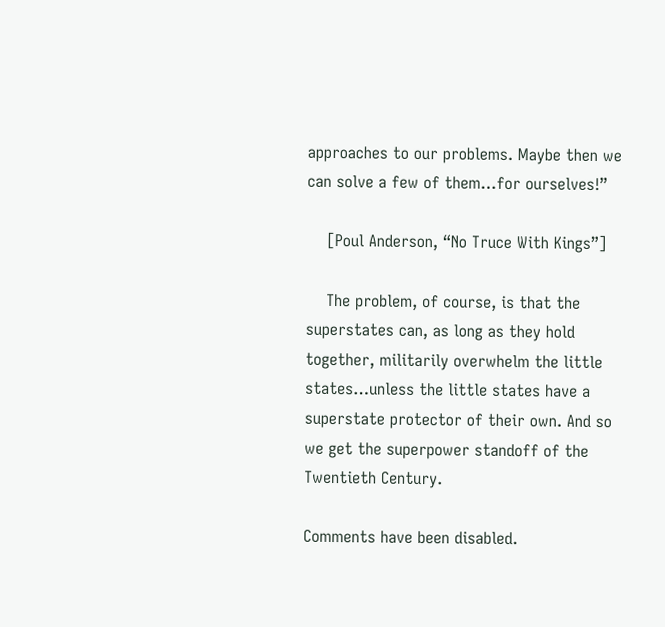approaches to our problems. Maybe then we can solve a few of them…for ourselves!”

    [Poul Anderson, “No Truce With Kings”]

    The problem, of course, is that the superstates can, as long as they hold together, militarily overwhelm the little states…unless the little states have a superstate protector of their own. And so we get the superpower standoff of the Twentieth Century.

Comments have been disabled.